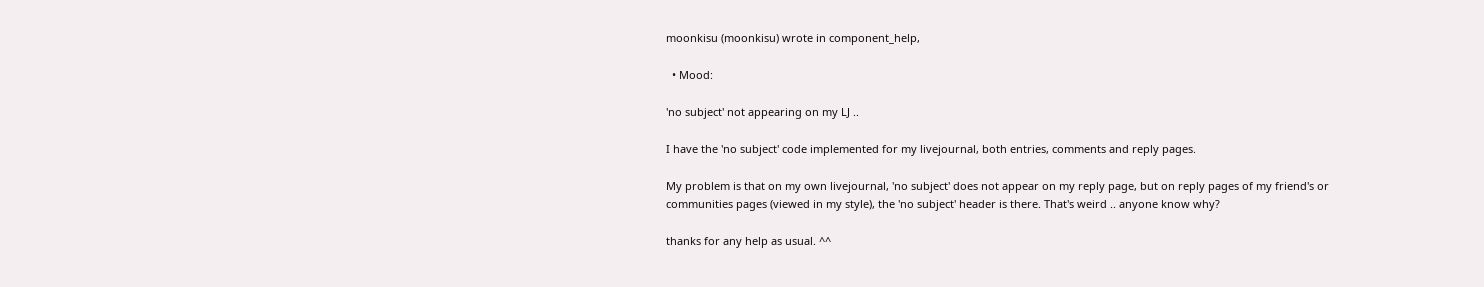moonkisu (moonkisu) wrote in component_help,

  • Mood:

'no subject' not appearing on my LJ ..

I have the 'no subject' code implemented for my livejournal, both entries, comments and reply pages.

My problem is that on my own livejournal, 'no subject' does not appear on my reply page, but on reply pages of my friend's or communities pages (viewed in my style), the 'no subject' header is there. That's weird .. anyone know why?

thanks for any help as usual. ^^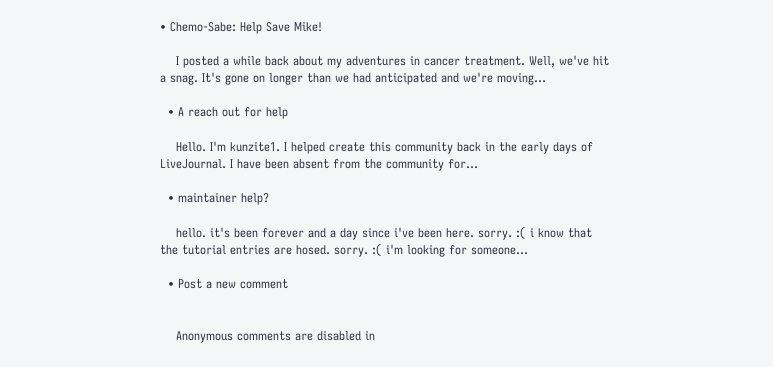• Chemo-Sabe: Help Save Mike!

    I posted a while back about my adventures in cancer treatment. Well, we've hit a snag. It's gone on longer than we had anticipated and we're moving…

  • A reach out for help

    Hello. I'm kunzite1. I helped create this community back in the early days of LiveJournal. I have been absent from the community for…

  • maintainer help?

    hello. it's been forever and a day since i've been here. sorry. :( i know that the tutorial entries are hosed. sorry. :( i'm looking for someone…

  • Post a new comment


    Anonymous comments are disabled in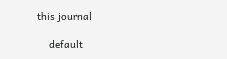this journal

    default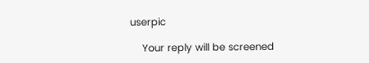userpic

    Your reply will be screened